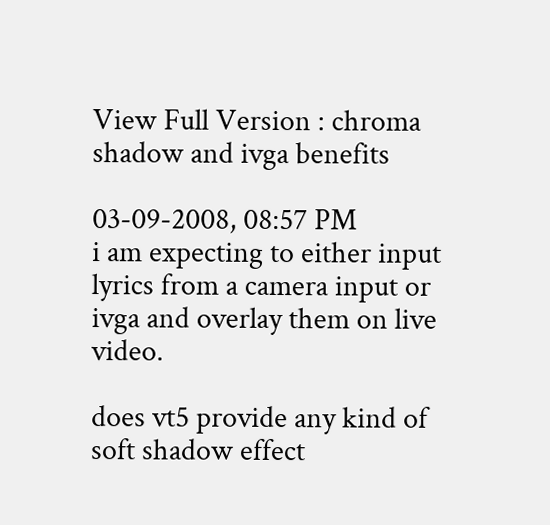View Full Version : chroma shadow and ivga benefits

03-09-2008, 08:57 PM
i am expecting to either input lyrics from a camera input or ivga and overlay them on live video.

does vt5 provide any kind of soft shadow effect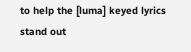to help the [luma] keyed lyrics stand out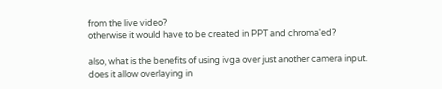from the live video?
otherwise it would have to be created in PPT and chroma'ed?

also, what is the benefits of using ivga over just another camera input.
does it allow overlaying in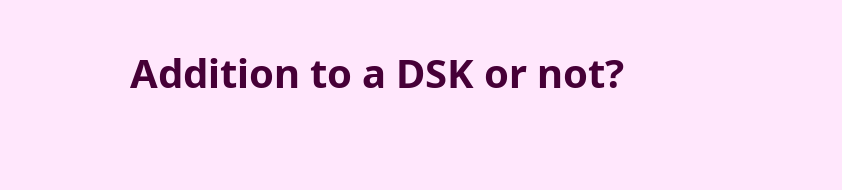Addition to a DSK or not?